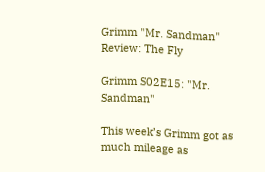Grimm "Mr. Sandman" Review: The Fly

Grimm S02E15: "Mr. Sandman"

This week’s Grimm got as much mileage as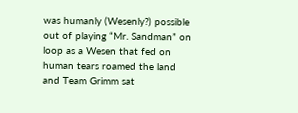was humanly (Wesenly?) possible out of playing “Mr. Sandman” on loop as a Wesen that fed on human tears roamed the land and Team Grimm sat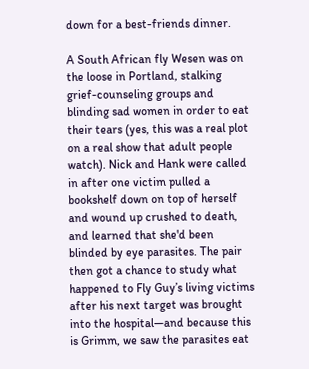down for a best-friends dinner.

A South African fly Wesen was on the loose in Portland, stalking grief-counseling groups and blinding sad women in order to eat their tears (yes, this was a real plot on a real show that adult people watch). Nick and Hank were called in after one victim pulled a bookshelf down on top of herself and wound up crushed to death, and learned that she'd been blinded by eye parasites. The pair then got a chance to study what happened to Fly Guy’s living victims after his next target was brought into the hospital—and because this is Grimm, we saw the parasites eat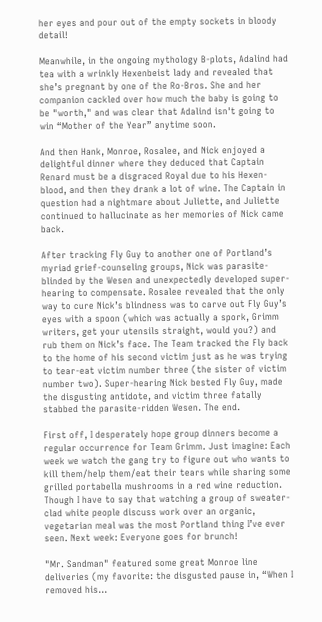her eyes and pour out of the empty sockets in bloody detail!

Meanwhile, in the ongoing mythology B-plots, Adalind had tea with a wrinkly Hexenbeist lady and revealed that she’s pregnant by one of the Ro-Bros. She and her companion cackled over how much the baby is going to be "worth," and was clear that Adalind isn't going to win “Mother of the Year” anytime soon.

And then Hank, Monroe, Rosalee, and Nick enjoyed a delightful dinner where they deduced that Captain Renard must be a disgraced Royal due to his Hexen-blood, and then they drank a lot of wine. The Captain in question had a nightmare about Juliette, and Juliette continued to hallucinate as her memories of Nick came back.

After tracking Fly Guy to another one of Portland’s myriad grief-counseling groups, Nick was parasite-blinded by the Wesen and unexpectedly developed super-hearing to compensate. Rosalee revealed that the only way to cure Nick’s blindness was to carve out Fly Guy’s eyes with a spoon (which was actually a spork, Grimm writers, get your utensils straight, would you?) and rub them on Nick’s face. The Team tracked the Fly back to the home of his second victim just as he was trying to tear-eat victim number three (the sister of victim number two). Super-hearing Nick bested Fly Guy, made the disgusting antidote, and victim three fatally stabbed the parasite-ridden Wesen. The end.

First off, I desperately hope group dinners become a regular occurrence for Team Grimm. Just imagine: Each week we watch the gang try to figure out who wants to kill them/help them/eat their tears while sharing some grilled portabella mushrooms in a red wine reduction. Though I have to say that watching a group of sweater-clad white people discuss work over an organic, vegetarian meal was the most Portland thing I’ve ever seen. Next week: Everyone goes for brunch!

"Mr. Sandman" featured some great Monroe line deliveries (my favorite: the disgusted pause in, “When I removed his...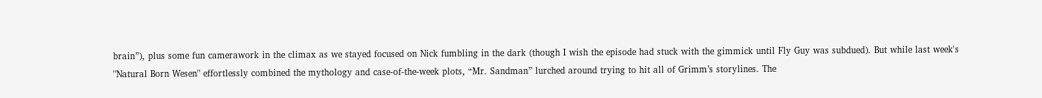brain”), plus some fun camerawork in the climax as we stayed focused on Nick fumbling in the dark (though I wish the episode had stuck with the gimmick until Fly Guy was subdued). But while last week's "Natural Born Wesen" effortlessly combined the mythology and case-of-the-week plots, “Mr. Sandman” lurched around trying to hit all of Grimm’s storylines. The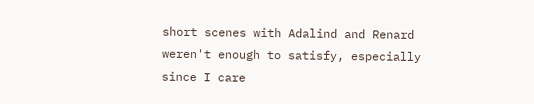short scenes with Adalind and Renard weren't enough to satisfy, especially since I care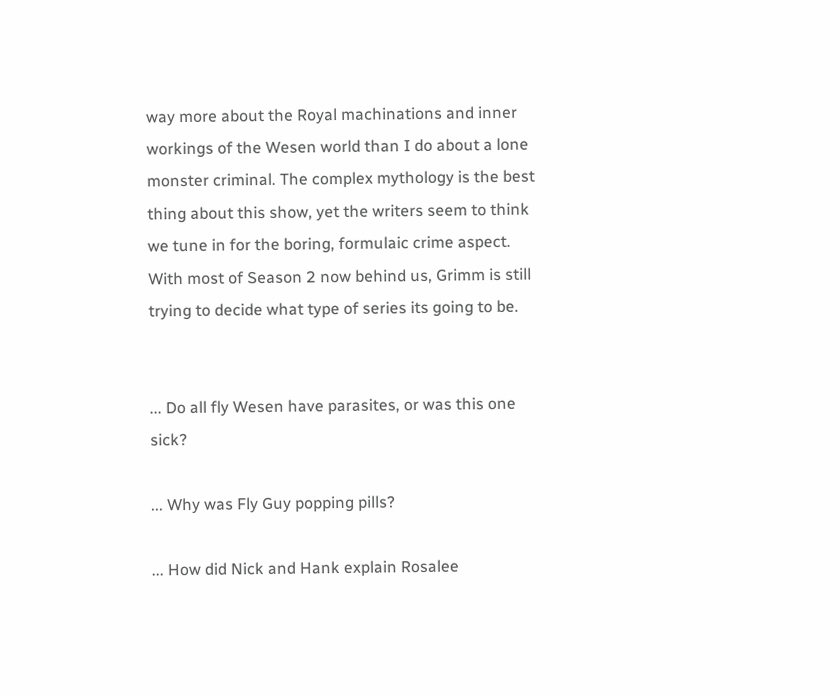way more about the Royal machinations and inner workings of the Wesen world than I do about a lone monster criminal. The complex mythology is the best thing about this show, yet the writers seem to think we tune in for the boring, formulaic crime aspect. With most of Season 2 now behind us, Grimm is still trying to decide what type of series its going to be.


... Do all fly Wesen have parasites, or was this one sick?

... Why was Fly Guy popping pills?

... How did Nick and Hank explain Rosalee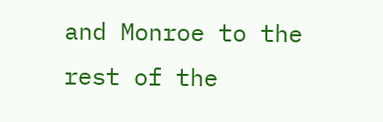and Monroe to the rest of the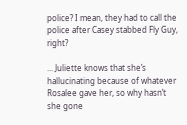police? I mean, they had to call the police after Casey stabbed Fly Guy, right?

... Juliette knows that she’s hallucinating because of whatever Rosalee gave her, so why hasn’t she gone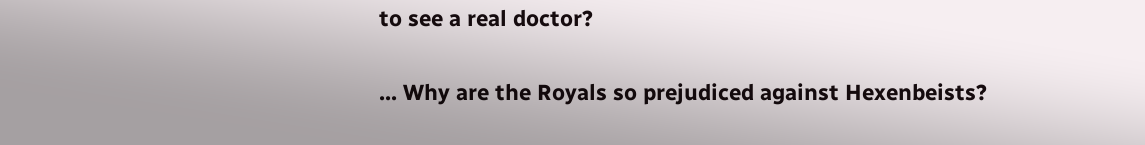to see a real doctor?

... Why are the Royals so prejudiced against Hexenbeists?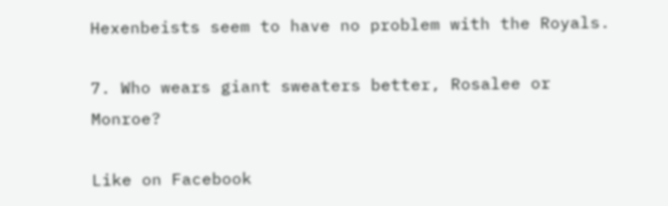Hexenbeists seem to have no problem with the Royals.

7. Who wears giant sweaters better, Rosalee or Monroe?

Like on Facebook